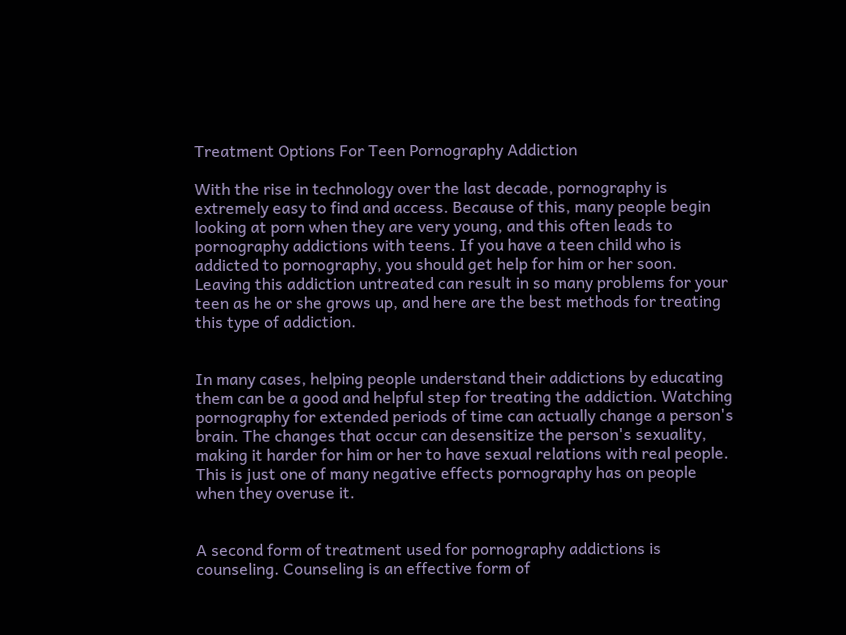Treatment Options For Teen Pornography Addiction

With the rise in technology over the last decade, pornography is extremely easy to find and access. Because of this, many people begin looking at porn when they are very young, and this often leads to pornography addictions with teens. If you have a teen child who is addicted to pornography, you should get help for him or her soon. Leaving this addiction untreated can result in so many problems for your teen as he or she grows up, and here are the best methods for treating this type of addiction.


In many cases, helping people understand their addictions by educating them can be a good and helpful step for treating the addiction. Watching pornography for extended periods of time can actually change a person's brain. The changes that occur can desensitize the person's sexuality, making it harder for him or her to have sexual relations with real people. This is just one of many negative effects pornography has on people when they overuse it.


A second form of treatment used for pornography addictions is counseling. Counseling is an effective form of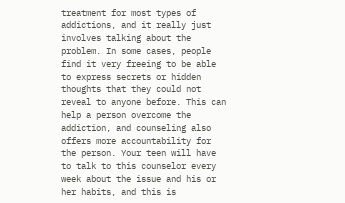treatment for most types of addictions, and it really just involves talking about the problem. In some cases, people find it very freeing to be able to express secrets or hidden thoughts that they could not reveal to anyone before. This can help a person overcome the addiction, and counseling also offers more accountability for the person. Your teen will have to talk to this counselor every week about the issue and his or her habits, and this is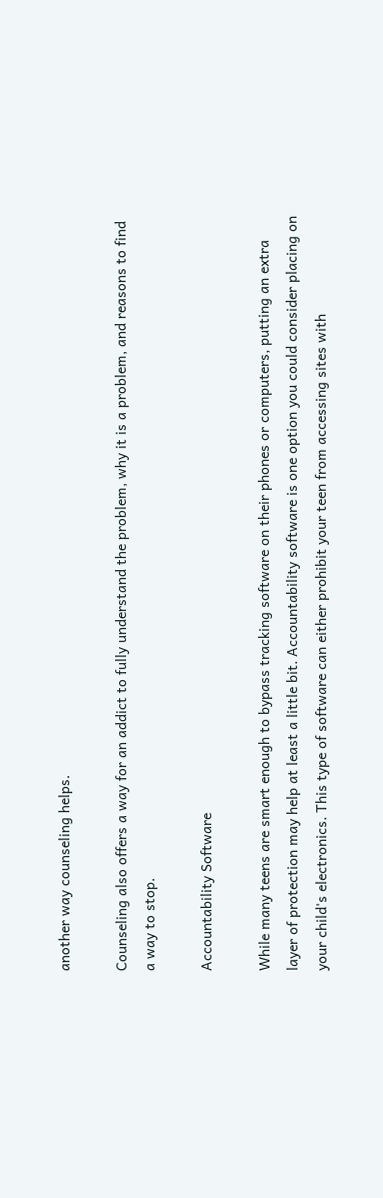another way counseling helps.

Counseling also offers a way for an addict to fully understand the problem, why it is a problem, and reasons to find a way to stop.

Accountability Software

While many teens are smart enough to bypass tracking software on their phones or computers, putting an extra layer of protection may help at least a little bit. Accountability software is one option you could consider placing on your child's electronics. This type of software can either prohibit your teen from accessing sites with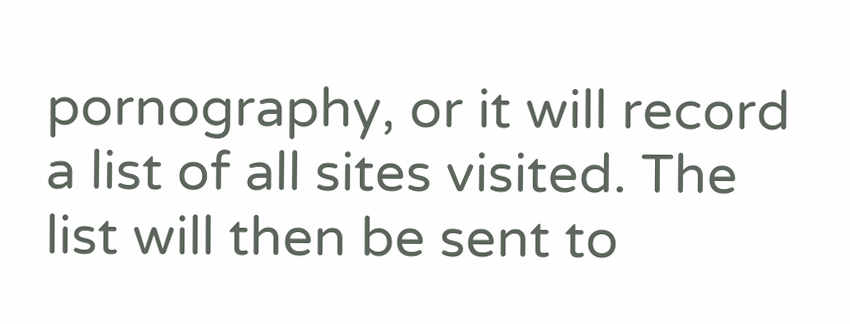pornography, or it will record a list of all sites visited. The list will then be sent to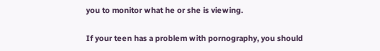you to monitor what he or she is viewing.

If your teen has a problem with pornography, you should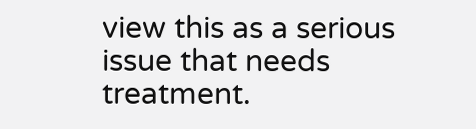view this as a serious issue that needs treatment.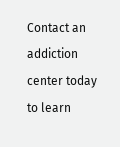Contact an addiction center today to learn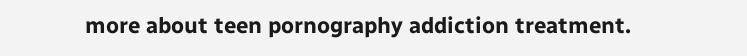more about teen pornography addiction treatment.